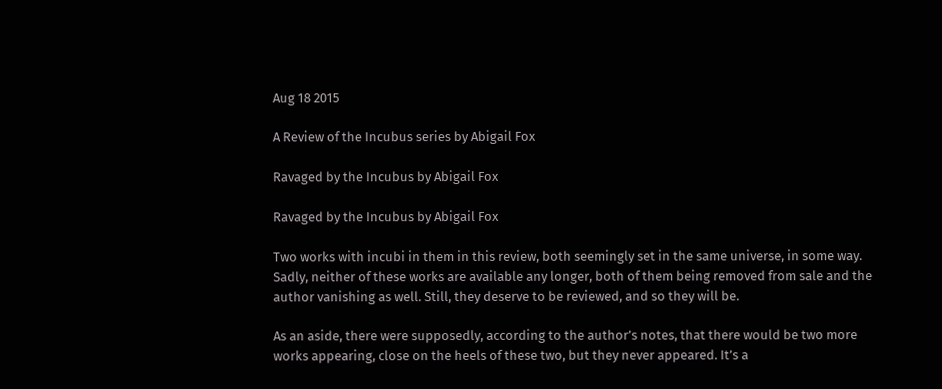Aug 18 2015

A Review of the Incubus series by Abigail Fox

Ravaged by the Incubus by Abigail Fox

Ravaged by the Incubus by Abigail Fox

Two works with incubi in them in this review, both seemingly set in the same universe, in some way. Sadly, neither of these works are available any longer, both of them being removed from sale and the author vanishing as well. Still, they deserve to be reviewed, and so they will be.

As an aside, there were supposedly, according to the author’s notes, that there would be two more works appearing, close on the heels of these two, but they never appeared. It’s a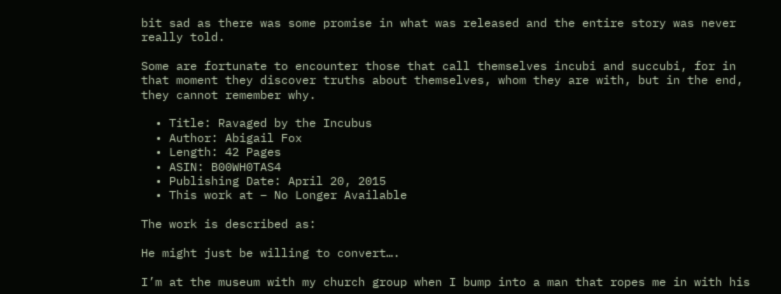bit sad as there was some promise in what was released and the entire story was never really told.

Some are fortunate to encounter those that call themselves incubi and succubi, for in that moment they discover truths about themselves, whom they are with, but in the end, they cannot remember why.

  • Title: Ravaged by the Incubus
  • Author: Abigail Fox
  • Length: 42 Pages
  • ASIN: B00WH0TAS4
  • Publishing Date: April 20, 2015
  • This work at – No Longer Available

The work is described as:

He might just be willing to convert….

I’m at the museum with my church group when I bump into a man that ropes me in with his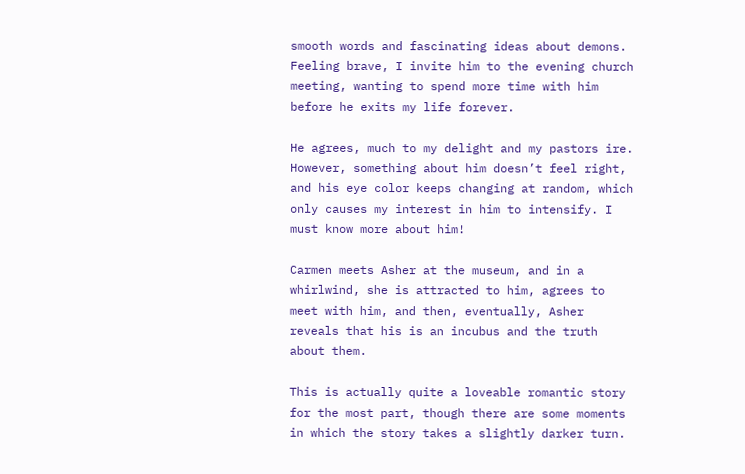smooth words and fascinating ideas about demons. Feeling brave, I invite him to the evening church meeting, wanting to spend more time with him before he exits my life forever.

He agrees, much to my delight and my pastors ire. However, something about him doesn’t feel right, and his eye color keeps changing at random, which only causes my interest in him to intensify. I must know more about him!

Carmen meets Asher at the museum, and in a whirlwind, she is attracted to him, agrees to meet with him, and then, eventually, Asher reveals that his is an incubus and the truth about them.

This is actually quite a loveable romantic story for the most part, though there are some moments in which the story takes a slightly darker turn.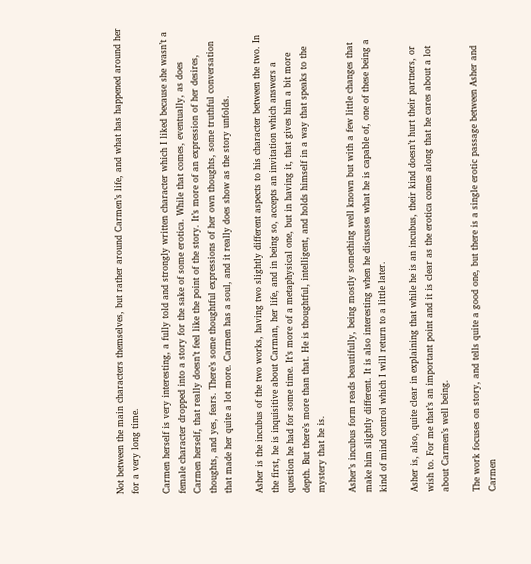Not between the main characters themselves, but rather around Carmen’s life, and what has happened around her for a very long time.

Carmen herself is very interesting, a fully told and strongly written character which I liked because she wasn’t a female character dropped into a story for the sake of some erotica. While that comes, eventually, as does Carmen herself, that really doesn’t feel like the point of the story. It’s more of an expression of her desires, thoughts, and yes, fears. There’s some thoughtful expressions of her own thoughts, some truthful conversation that made her quite a lot more. Carmen has a soul, and it really does show as the story unfolds.

Asher is the incubus of the two works, having two slightly different aspects to his character between the two. In the first, he is inquisitive about Carman, her life, and in being so, accepts an invitation which answers a question he had for some time. It’s more of a metaphysical one, but in having it, that gives him a bit more depth. But there’s more than that. He is thoughtful, intelligent, and holds himself in a way that speaks to the mystery that he is.

Asher’s incubus form reads beautifully, being mostly something well known but with a few little changes that make him slightly different. It is also interesting when he discusses what he is capable of, one of these being a kind of mind control which I will return to a little later.

Asher is, also, quite clear in explaining that while he is an incubus, their kind doesn’t hurt their partners, or wish to. For me that’s an important point and it is clear as the erotica comes along that he cares about a lot about Carmen’s well being.

The work focuses on story, and tells quite a good one, but there is a single erotic passage between Asher and Carmen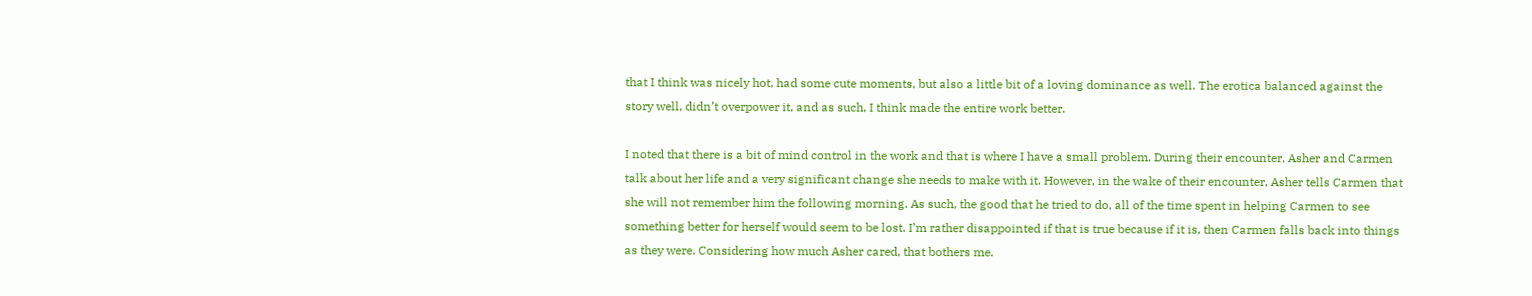that I think was nicely hot, had some cute moments, but also a little bit of a loving dominance as well. The erotica balanced against the story well, didn’t overpower it, and as such, I think made the entire work better.

I noted that there is a bit of mind control in the work and that is where I have a small problem. During their encounter, Asher and Carmen talk about her life and a very significant change she needs to make with it. However, in the wake of their encounter, Asher tells Carmen that she will not remember him the following morning. As such, the good that he tried to do, all of the time spent in helping Carmen to see something better for herself would seem to be lost. I’m rather disappointed if that is true because if it is, then Carmen falls back into things as they were. Considering how much Asher cared, that bothers me.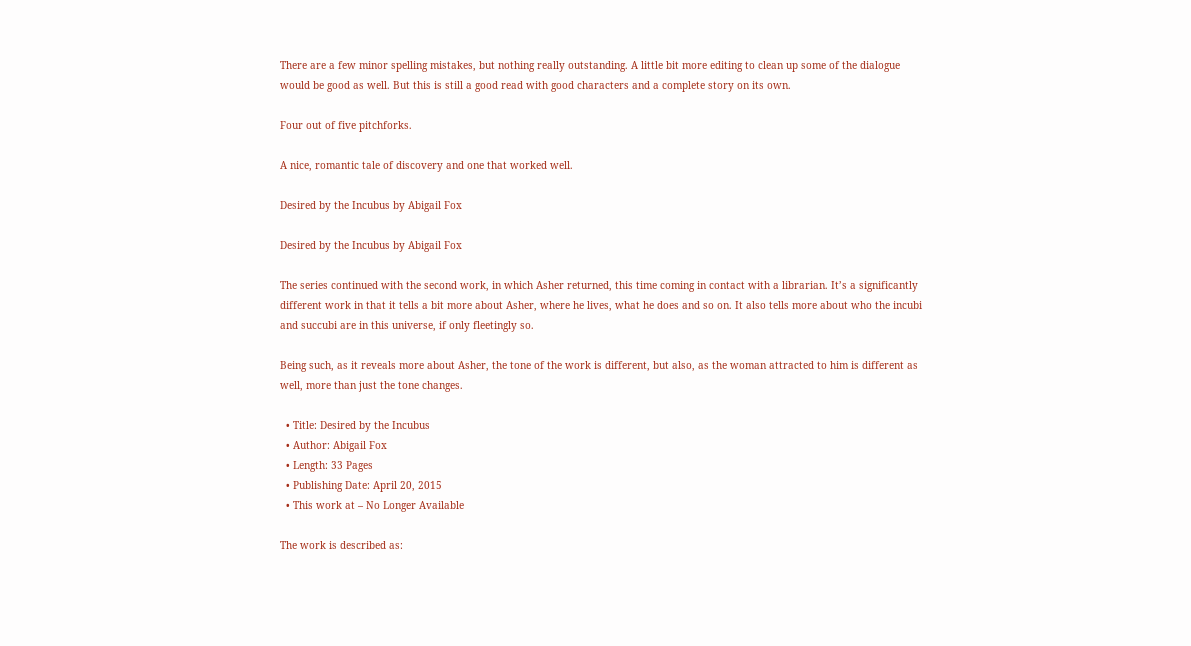There are a few minor spelling mistakes, but nothing really outstanding. A little bit more editing to clean up some of the dialogue would be good as well. But this is still a good read with good characters and a complete story on its own.

Four out of five pitchforks.

A nice, romantic tale of discovery and one that worked well.

Desired by the Incubus by Abigail Fox

Desired by the Incubus by Abigail Fox

The series continued with the second work, in which Asher returned, this time coming in contact with a librarian. It’s a significantly different work in that it tells a bit more about Asher, where he lives, what he does and so on. It also tells more about who the incubi and succubi are in this universe, if only fleetingly so.

Being such, as it reveals more about Asher, the tone of the work is different, but also, as the woman attracted to him is different as well, more than just the tone changes.

  • Title: Desired by the Incubus
  • Author: Abigail Fox
  • Length: 33 Pages
  • Publishing Date: April 20, 2015
  • This work at – No Longer Available

The work is described as: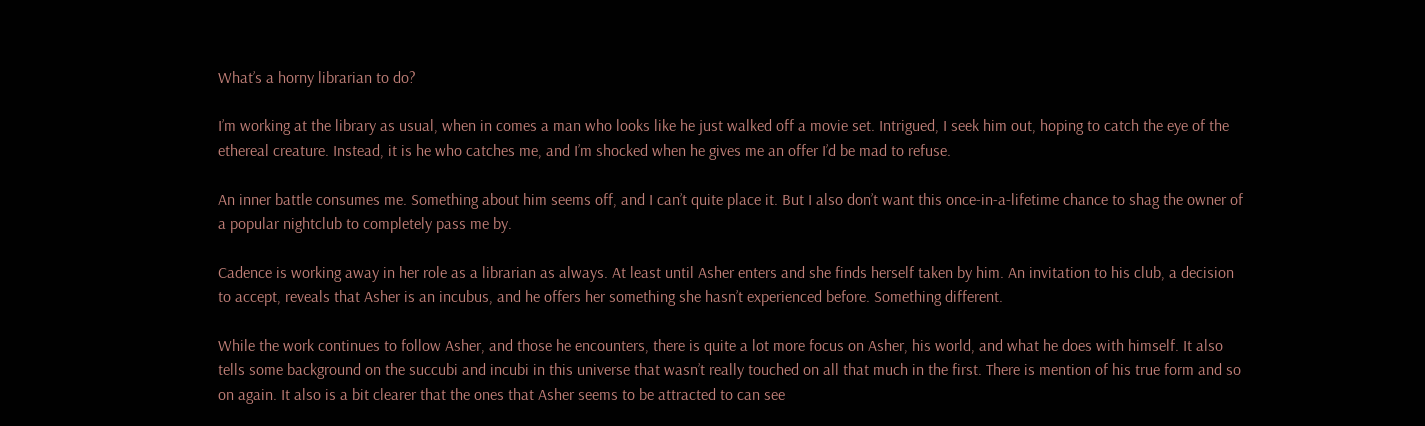What’s a horny librarian to do?

I’m working at the library as usual, when in comes a man who looks like he just walked off a movie set. Intrigued, I seek him out, hoping to catch the eye of the ethereal creature. Instead, it is he who catches me, and I’m shocked when he gives me an offer I’d be mad to refuse.

An inner battle consumes me. Something about him seems off, and I can’t quite place it. But I also don’t want this once-in-a-lifetime chance to shag the owner of a popular nightclub to completely pass me by.

Cadence is working away in her role as a librarian as always. At least until Asher enters and she finds herself taken by him. An invitation to his club, a decision to accept, reveals that Asher is an incubus, and he offers her something she hasn’t experienced before. Something different.

While the work continues to follow Asher, and those he encounters, there is quite a lot more focus on Asher, his world, and what he does with himself. It also tells some background on the succubi and incubi in this universe that wasn’t really touched on all that much in the first. There is mention of his true form and so on again. It also is a bit clearer that the ones that Asher seems to be attracted to can see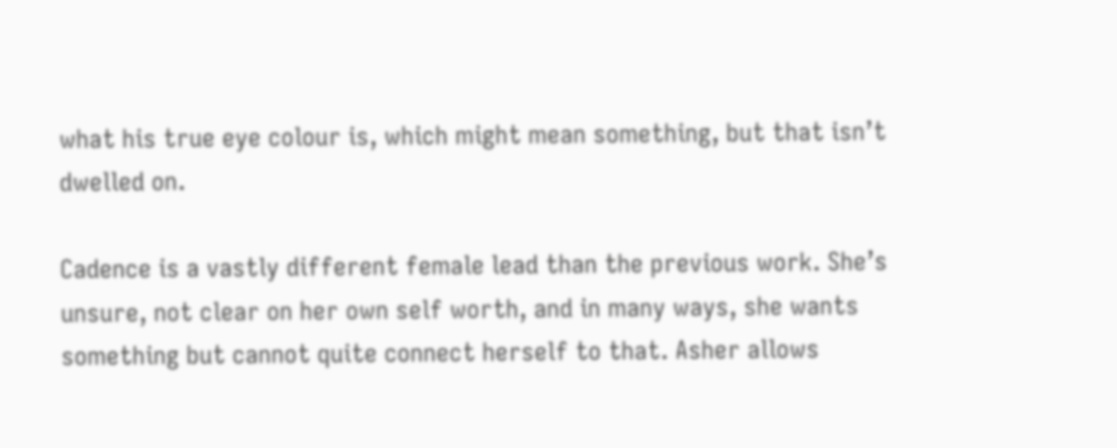what his true eye colour is, which might mean something, but that isn’t dwelled on.

Cadence is a vastly different female lead than the previous work. She’s unsure, not clear on her own self worth, and in many ways, she wants something but cannot quite connect herself to that. Asher allows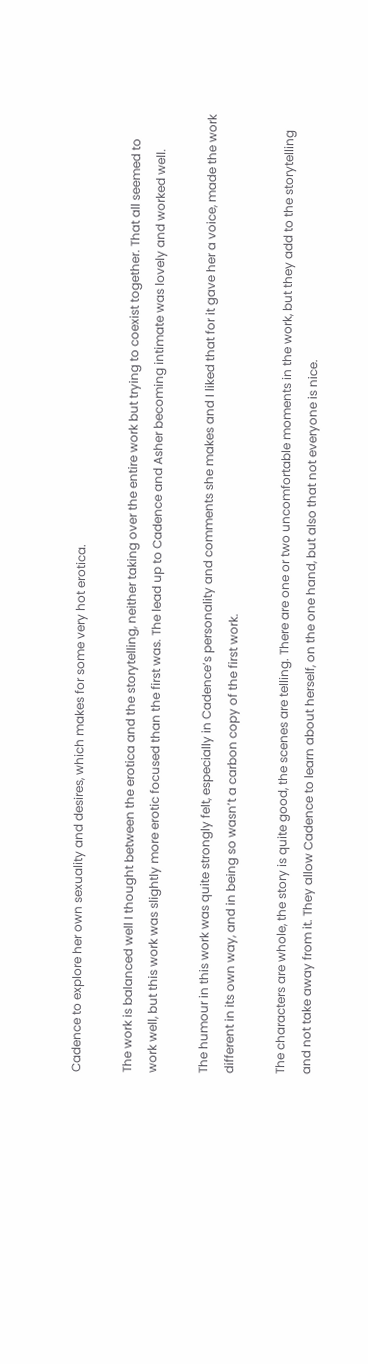Cadence to explore her own sexuality and desires, which makes for some very hot erotica.

The work is balanced well I thought between the erotica and the storytelling, neither taking over the entire work but trying to coexist together. That all seemed to work well, but this work was slightly more erotic focused than the first was. The lead up to Cadence and Asher becoming intimate was lovely and worked well.

The humour in this work was quite strongly felt, especially in Cadence’s personality and comments she makes and I liked that for it gave her a voice, made the work different in its own way, and in being so wasn’t a carbon copy of the first work.

The characters are whole, the story is quite good, the scenes are telling. There are one or two uncomfortable moments in the work, but they add to the storytelling and not take away from it. They allow Cadence to learn about herself, on the one hand, but also that not everyone is nice.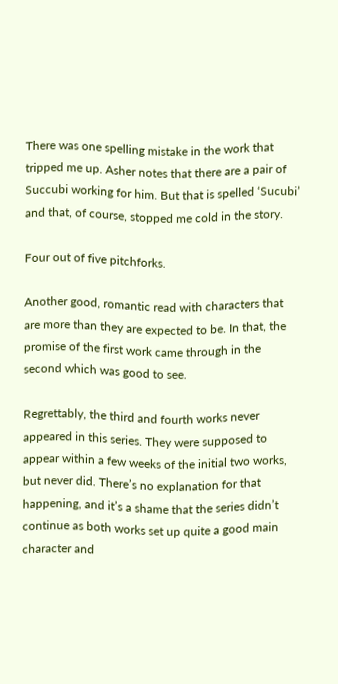There was one spelling mistake in the work that tripped me up. Asher notes that there are a pair of Succubi working for him. But that is spelled ‘Sucubi’ and that, of course, stopped me cold in the story.

Four out of five pitchforks.

Another good, romantic read with characters that are more than they are expected to be. In that, the promise of the first work came through in the second which was good to see.

Regrettably, the third and fourth works never appeared in this series. They were supposed to appear within a few weeks of the initial two works, but never did. There’s no explanation for that happening, and it’s a shame that the series didn’t continue as both works set up quite a good main character and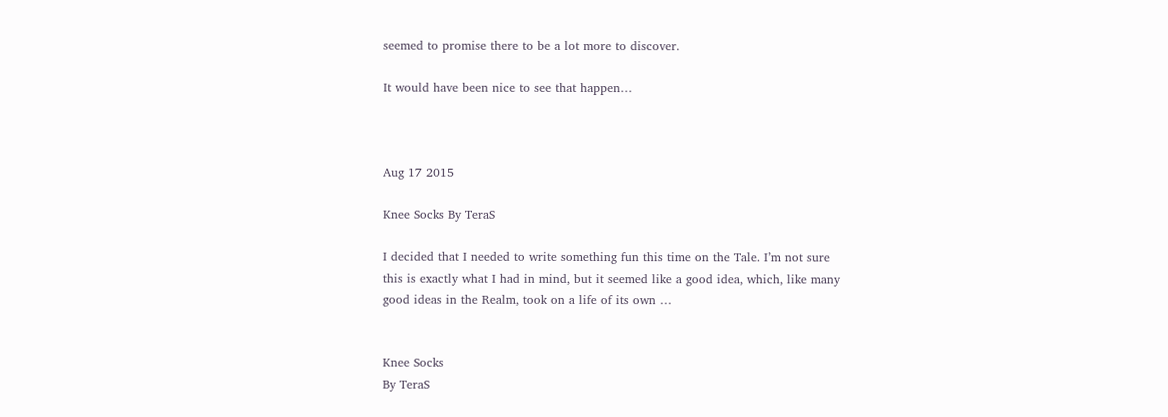seemed to promise there to be a lot more to discover.

It would have been nice to see that happen…



Aug 17 2015

Knee Socks By TeraS

I decided that I needed to write something fun this time on the Tale. I’m not sure this is exactly what I had in mind, but it seemed like a good idea, which, like many good ideas in the Realm, took on a life of its own …


Knee Socks
By TeraS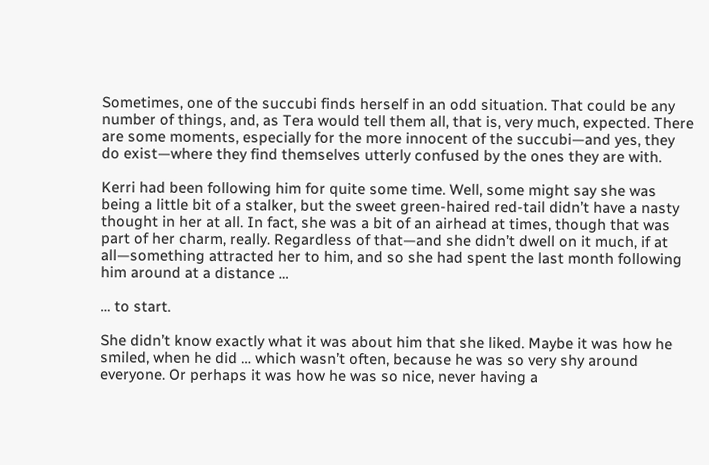Sometimes, one of the succubi finds herself in an odd situation. That could be any number of things, and, as Tera would tell them all, that is, very much, expected. There are some moments, especially for the more innocent of the succubi—and yes, they do exist—where they find themselves utterly confused by the ones they are with.

Kerri had been following him for quite some time. Well, some might say she was being a little bit of a stalker, but the sweet green-haired red-tail didn’t have a nasty thought in her at all. In fact, she was a bit of an airhead at times, though that was part of her charm, really. Regardless of that—and she didn’t dwell on it much, if at all—something attracted her to him, and so she had spent the last month following him around at a distance …

… to start.

She didn’t know exactly what it was about him that she liked. Maybe it was how he smiled, when he did … which wasn’t often, because he was so very shy around everyone. Or perhaps it was how he was so nice, never having a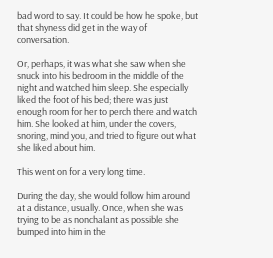bad word to say. It could be how he spoke, but that shyness did get in the way of conversation.

Or, perhaps, it was what she saw when she snuck into his bedroom in the middle of the night and watched him sleep. She especially liked the foot of his bed; there was just enough room for her to perch there and watch him. She looked at him, under the covers, snoring, mind you, and tried to figure out what she liked about him.

This went on for a very long time.

During the day, she would follow him around at a distance, usually. Once, when she was trying to be as nonchalant as possible she bumped into him in the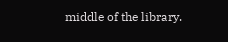middle of the library.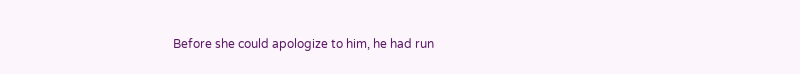Before she could apologize to him, he had run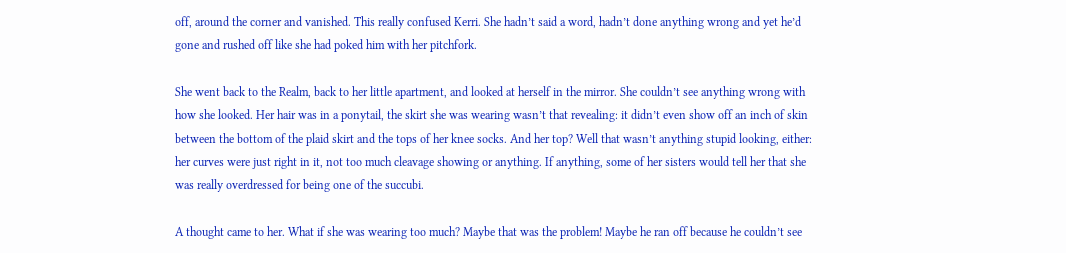off, around the corner and vanished. This really confused Kerri. She hadn’t said a word, hadn’t done anything wrong and yet he’d gone and rushed off like she had poked him with her pitchfork.

She went back to the Realm, back to her little apartment, and looked at herself in the mirror. She couldn’t see anything wrong with how she looked. Her hair was in a ponytail, the skirt she was wearing wasn’t that revealing: it didn’t even show off an inch of skin between the bottom of the plaid skirt and the tops of her knee socks. And her top? Well that wasn’t anything stupid looking, either: her curves were just right in it, not too much cleavage showing or anything. If anything, some of her sisters would tell her that she was really overdressed for being one of the succubi.

A thought came to her. What if she was wearing too much? Maybe that was the problem! Maybe he ran off because he couldn’t see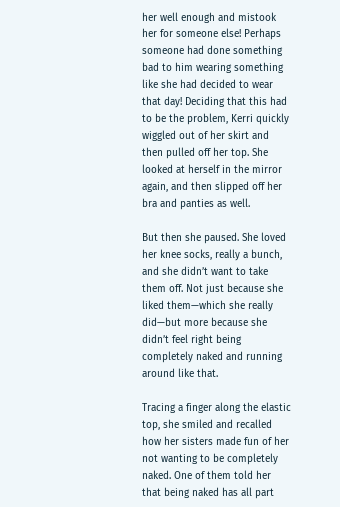her well enough and mistook her for someone else! Perhaps someone had done something bad to him wearing something like she had decided to wear that day! Deciding that this had to be the problem, Kerri quickly wiggled out of her skirt and then pulled off her top. She looked at herself in the mirror again, and then slipped off her bra and panties as well.

But then she paused. She loved her knee socks, really a bunch, and she didn’t want to take them off. Not just because she liked them—which she really did—but more because she didn’t feel right being completely naked and running around like that.

Tracing a finger along the elastic top, she smiled and recalled how her sisters made fun of her not wanting to be completely naked. One of them told her that being naked has all part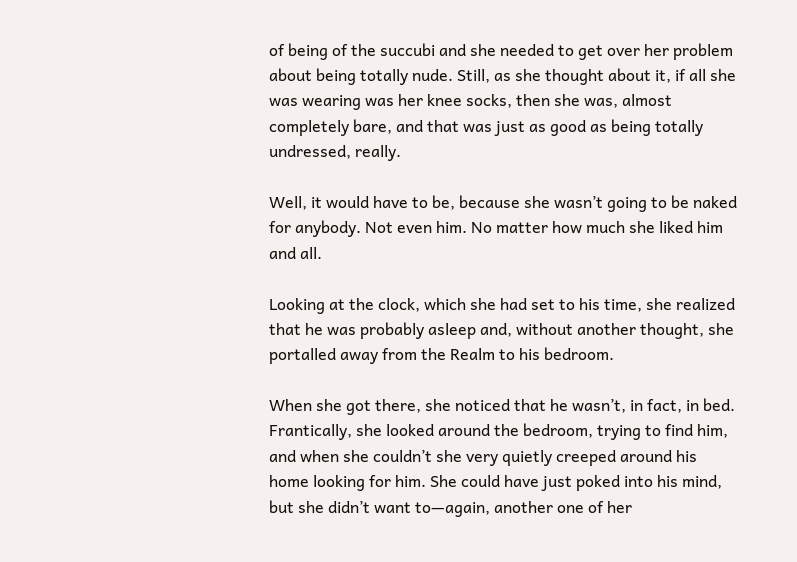of being of the succubi and she needed to get over her problem about being totally nude. Still, as she thought about it, if all she was wearing was her knee socks, then she was, almost completely bare, and that was just as good as being totally undressed, really.

Well, it would have to be, because she wasn’t going to be naked for anybody. Not even him. No matter how much she liked him and all.

Looking at the clock, which she had set to his time, she realized that he was probably asleep and, without another thought, she portalled away from the Realm to his bedroom.

When she got there, she noticed that he wasn’t, in fact, in bed. Frantically, she looked around the bedroom, trying to find him, and when she couldn’t she very quietly creeped around his home looking for him. She could have just poked into his mind, but she didn’t want to—again, another one of her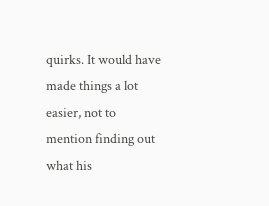quirks. It would have made things a lot easier, not to mention finding out what his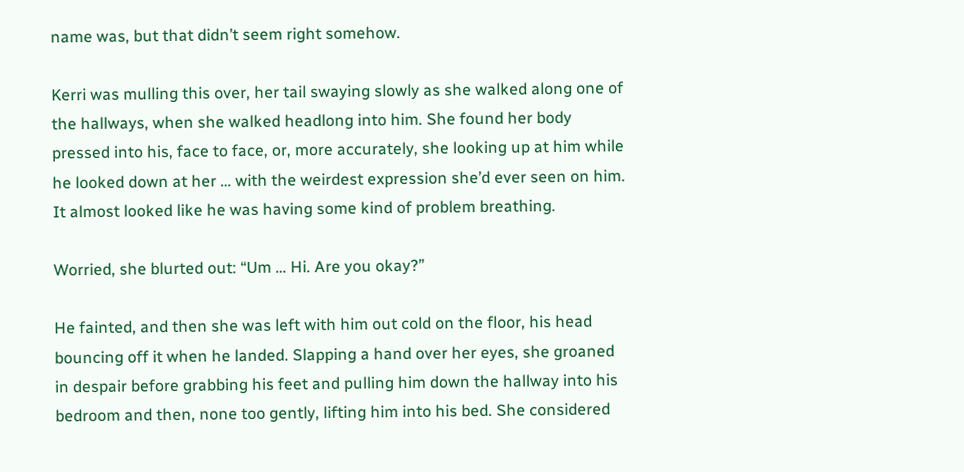name was, but that didn’t seem right somehow.

Kerri was mulling this over, her tail swaying slowly as she walked along one of the hallways, when she walked headlong into him. She found her body pressed into his, face to face, or, more accurately, she looking up at him while he looked down at her … with the weirdest expression she’d ever seen on him. It almost looked like he was having some kind of problem breathing.

Worried, she blurted out: “Um … Hi. Are you okay?”

He fainted, and then she was left with him out cold on the floor, his head bouncing off it when he landed. Slapping a hand over her eyes, she groaned in despair before grabbing his feet and pulling him down the hallway into his bedroom and then, none too gently, lifting him into his bed. She considered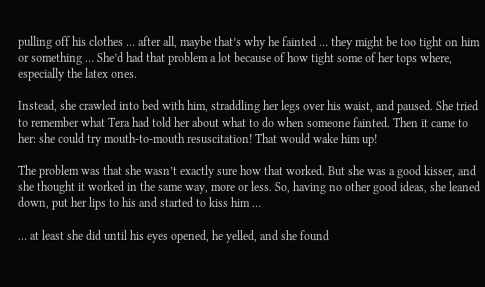pulling off his clothes … after all, maybe that’s why he fainted … they might be too tight on him or something … She’d had that problem a lot because of how tight some of her tops where, especially the latex ones.

Instead, she crawled into bed with him, straddling her legs over his waist, and paused. She tried to remember what Tera had told her about what to do when someone fainted. Then it came to her: she could try mouth-to-mouth resuscitation! That would wake him up!

The problem was that she wasn’t exactly sure how that worked. But she was a good kisser, and she thought it worked in the same way, more or less. So, having no other good ideas, she leaned down, put her lips to his and started to kiss him …

… at least she did until his eyes opened, he yelled, and she found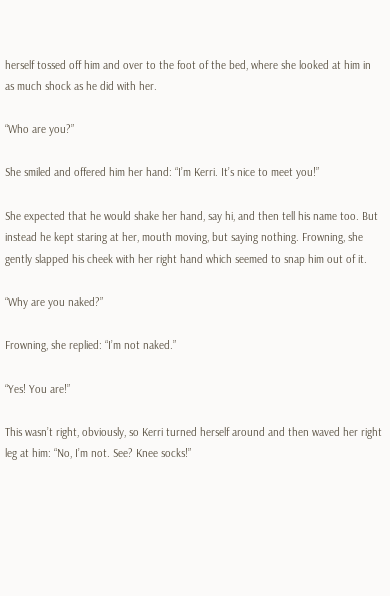herself tossed off him and over to the foot of the bed, where she looked at him in as much shock as he did with her.

“Who are you?”

She smiled and offered him her hand: “I’m Kerri. It’s nice to meet you!”

She expected that he would shake her hand, say hi, and then tell his name too. But instead he kept staring at her, mouth moving, but saying nothing. Frowning, she gently slapped his cheek with her right hand which seemed to snap him out of it.

“Why are you naked?”

Frowning, she replied: “I’m not naked.”

“Yes! You are!”

This wasn’t right, obviously, so Kerri turned herself around and then waved her right leg at him: “No, I’m not. See? Knee socks!”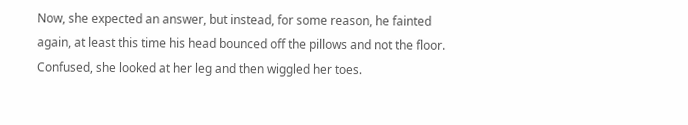Now, she expected an answer, but instead, for some reason, he fainted again, at least this time his head bounced off the pillows and not the floor. Confused, she looked at her leg and then wiggled her toes.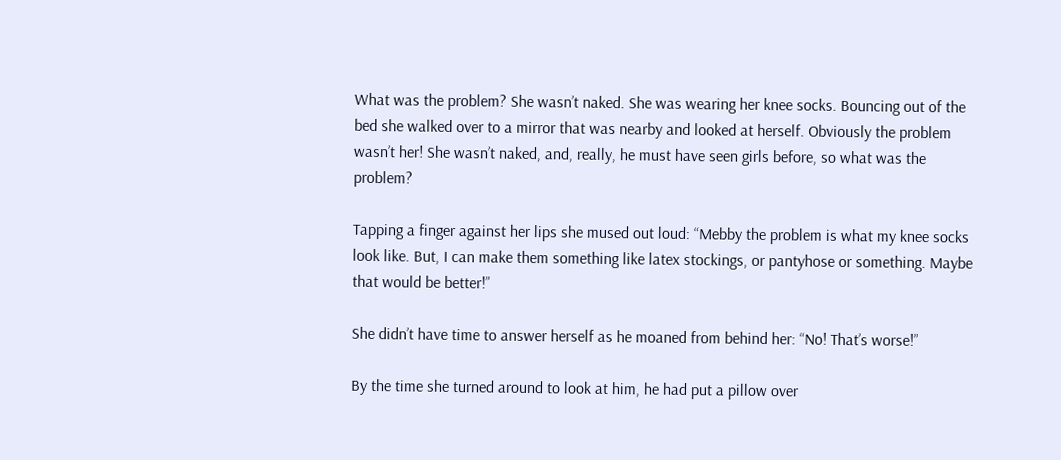What was the problem? She wasn’t naked. She was wearing her knee socks. Bouncing out of the bed she walked over to a mirror that was nearby and looked at herself. Obviously the problem wasn’t her! She wasn’t naked, and, really, he must have seen girls before, so what was the problem?

Tapping a finger against her lips she mused out loud: “Mebby the problem is what my knee socks look like. But, I can make them something like latex stockings, or pantyhose or something. Maybe that would be better!”

She didn’t have time to answer herself as he moaned from behind her: “No! That’s worse!”

By the time she turned around to look at him, he had put a pillow over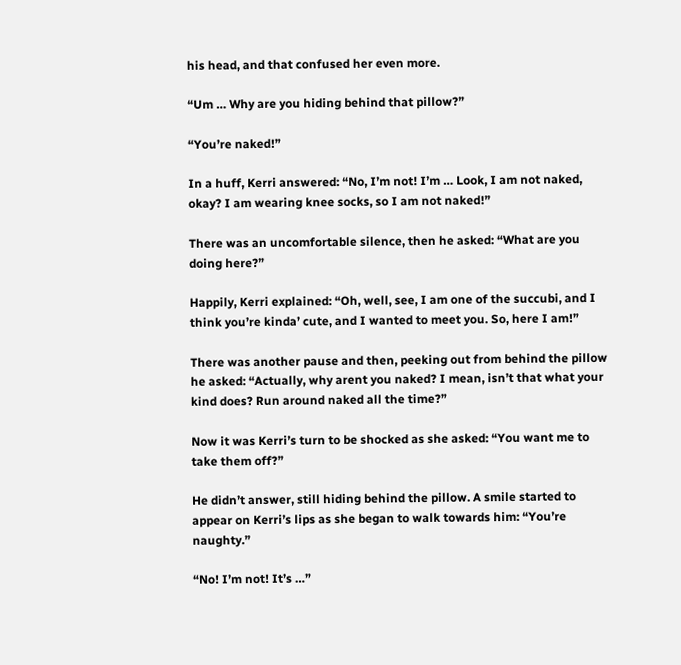his head, and that confused her even more.

“Um … Why are you hiding behind that pillow?”

“You’re naked!”

In a huff, Kerri answered: “No, I’m not! I’m … Look, I am not naked, okay? I am wearing knee socks, so I am not naked!”

There was an uncomfortable silence, then he asked: “What are you doing here?”

Happily, Kerri explained: “Oh, well, see, I am one of the succubi, and I think you’re kinda’ cute, and I wanted to meet you. So, here I am!”

There was another pause and then, peeking out from behind the pillow he asked: “Actually, why arent you naked? I mean, isn’t that what your kind does? Run around naked all the time?”

Now it was Kerri’s turn to be shocked as she asked: “You want me to take them off?”

He didn’t answer, still hiding behind the pillow. A smile started to appear on Kerri’s lips as she began to walk towards him: “You’re naughty.”

“No! I’m not! It’s …”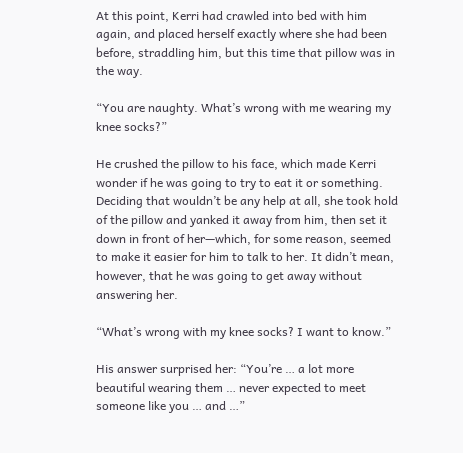At this point, Kerri had crawled into bed with him again, and placed herself exactly where she had been before, straddling him, but this time that pillow was in the way.

“You are naughty. What’s wrong with me wearing my knee socks?”

He crushed the pillow to his face, which made Kerri wonder if he was going to try to eat it or something. Deciding that wouldn’t be any help at all, she took hold of the pillow and yanked it away from him, then set it down in front of her—which, for some reason, seemed to make it easier for him to talk to her. It didn’t mean, however, that he was going to get away without answering her.

“What’s wrong with my knee socks? I want to know.”

His answer surprised her: “You’re … a lot more beautiful wearing them … never expected to meet someone like you … and …”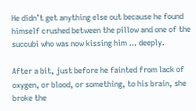He didn’t get anything else out because he found himself crushed between the pillow and one of the succubi who was now kissing him … deeply.

After a bit, just before he fainted from lack of oxygen, or blood, or something, to his brain, she broke the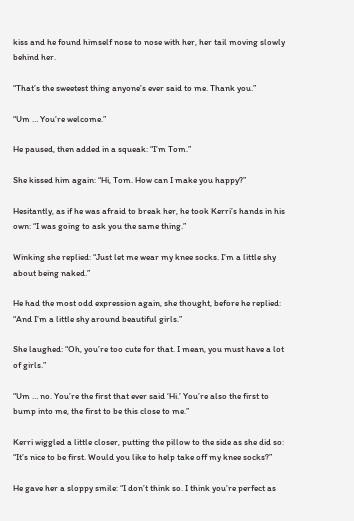kiss and he found himself nose to nose with her, her tail moving slowly behind her.

“That’s the sweetest thing anyone’s ever said to me. Thank you.”

“Um … You’re welcome.”

He paused, then added in a squeak: “I’m Tom.”

She kissed him again: “Hi, Tom. How can I make you happy?”

Hesitantly, as if he was afraid to break her, he took Kerri’s hands in his own: “I was going to ask you the same thing.”

Winking she replied: “Just let me wear my knee socks. I’m a little shy about being naked.”

He had the most odd expression again, she thought, before he replied: “And I’m a little shy around beautiful girls.”

She laughed: “Oh, you’re too cute for that. I mean, you must have a lot of girls.”

“Um … no. You’re the first that ever said ‘Hi.’ You’re also the first to bump into me, the first to be this close to me.”

Kerri wiggled a little closer, putting the pillow to the side as she did so: “It’s nice to be first. Would you like to help take off my knee socks?”

He gave her a sloppy smile: “I don’t think so. I think you’re perfect as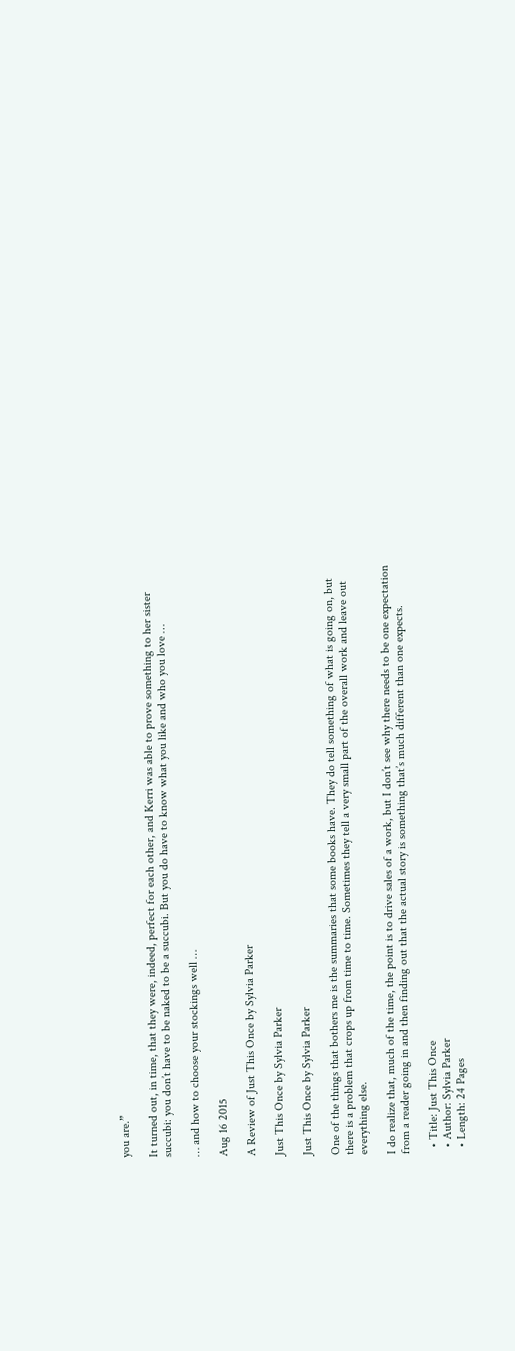you are.”

It turned out, in time, that they were, indeed, perfect for each other, and Kerri was able to prove something to her sister succubi: you don’t have to be naked to be a succubi. But you do have to know what you like and who you love …

… and how to choose your stockings well …

Aug 16 2015

A Review of Just This Once by Sylvia Parker

Just This Once by Sylvia Parker

Just This Once by Sylvia Parker

One of the things that bothers me is the summaries that some books have. They do tell something of what is going on, but there is a problem that crops up from time to time. Sometimes they tell a very small part of the overall work and leave out everything else.

I do realize that, much of the time, the point is to drive sales of a work, but I don’t see why there needs to be one expectation from a reader going in and then finding out that the actual story is something that’s much different than one expects.

  • Title: Just This Once
  • Author: Sylvia Parker
  • Length: 24 Pages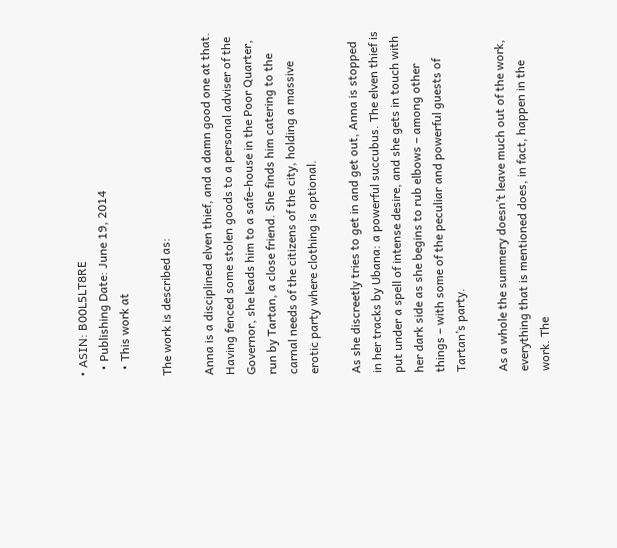• ASIN: B00L5LT8RE
  • Publishing Date: June 19, 2014
  • This work at

The work is described as:

Anna is a disciplined elven thief, and a damn good one at that. Having fenced some stolen goods to a personal adviser of the Governor, she leads him to a safe-house in the Poor Quarter, run by Tartan, a close friend. She finds him catering to the carnal needs of the citizens of the city, holding a massive erotic party where clothing is optional.

As she discreetly tries to get in and get out, Anna is stopped in her tracks by Ubana: a powerful succubus. The elven thief is put under a spell of intense desire, and she gets in touch with her dark side as she begins to rub elbows – among other things – with some of the peculiar and powerful guests of Tartan’s party.

As a whole the summery doesn’t leave much out of the work, everything that is mentioned does, in fact, happen in the work. The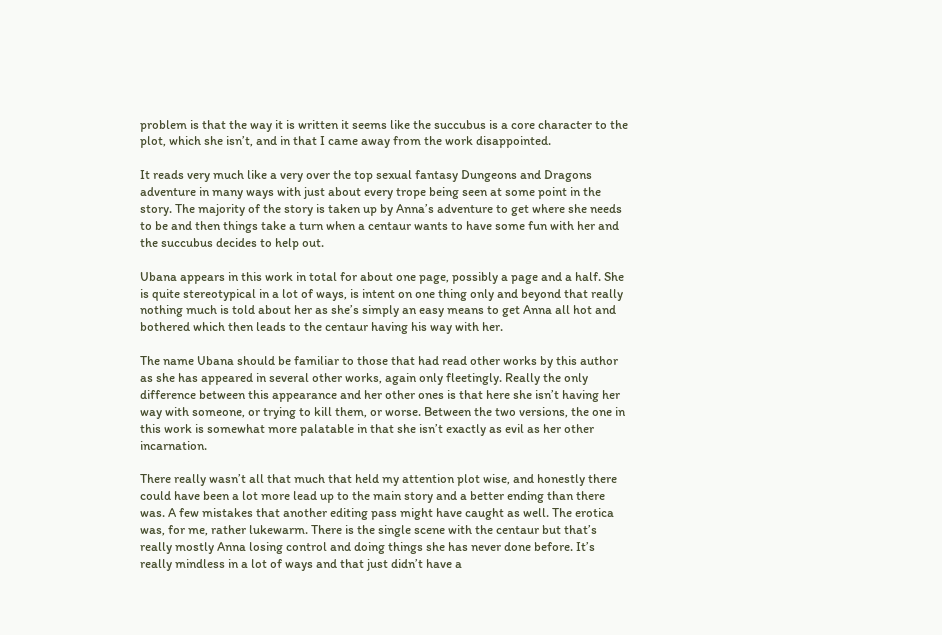problem is that the way it is written it seems like the succubus is a core character to the plot, which she isn’t, and in that I came away from the work disappointed.

It reads very much like a very over the top sexual fantasy Dungeons and Dragons adventure in many ways with just about every trope being seen at some point in the story. The majority of the story is taken up by Anna’s adventure to get where she needs to be and then things take a turn when a centaur wants to have some fun with her and the succubus decides to help out.

Ubana appears in this work in total for about one page, possibly a page and a half. She is quite stereotypical in a lot of ways, is intent on one thing only and beyond that really nothing much is told about her as she’s simply an easy means to get Anna all hot and bothered which then leads to the centaur having his way with her.

The name Ubana should be familiar to those that had read other works by this author as she has appeared in several other works, again only fleetingly. Really the only difference between this appearance and her other ones is that here she isn’t having her way with someone, or trying to kill them, or worse. Between the two versions, the one in this work is somewhat more palatable in that she isn’t exactly as evil as her other incarnation.

There really wasn’t all that much that held my attention plot wise, and honestly there could have been a lot more lead up to the main story and a better ending than there was. A few mistakes that another editing pass might have caught as well. The erotica was, for me, rather lukewarm. There is the single scene with the centaur but that’s really mostly Anna losing control and doing things she has never done before. It’s really mindless in a lot of ways and that just didn’t have a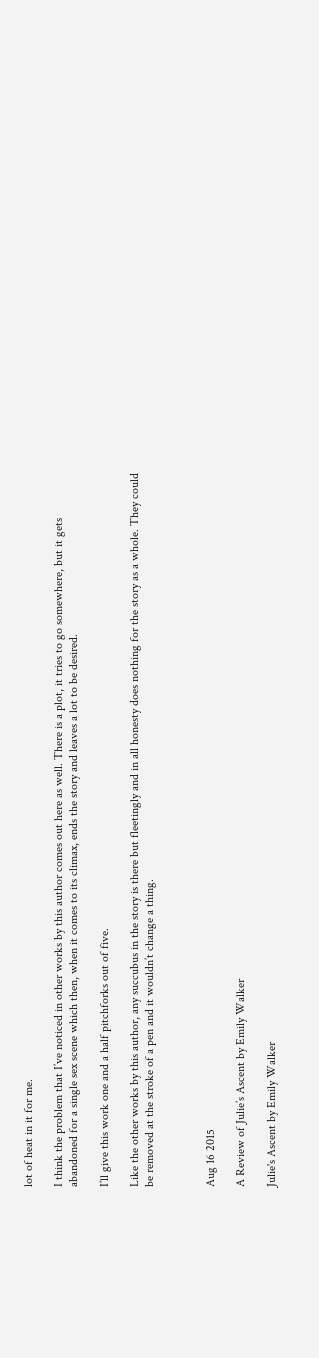lot of heat in it for me.

I think the problem that I’ve noticed in other works by this author comes out here as well. There is a plot, it tries to go somewhere, but it gets abandoned for a single sex scene which then, when it comes to its climax, ends the story and leaves a lot to be desired.

I’ll give this work one and a half pitchforks out of five.

Like the other works by this author, any succubus in the story is there but fleetingly and in all honesty does nothing for the story as a whole. They could be removed at the stroke of a pen and it wouldn’t change a thing.



Aug 16 2015

A Review of Julie’s Ascent by Emily Walker

Julie's Ascent by Emily Walker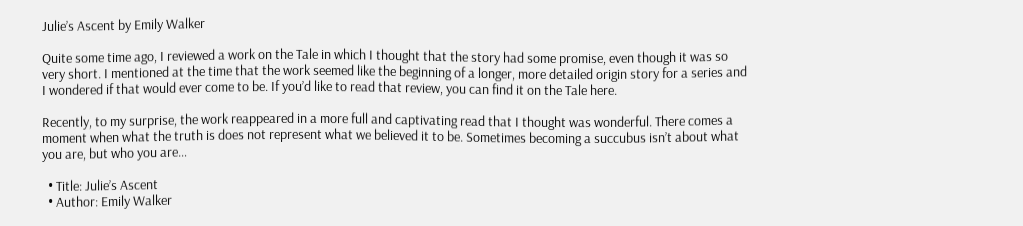Julie’s Ascent by Emily Walker

Quite some time ago, I reviewed a work on the Tale in which I thought that the story had some promise, even though it was so very short. I mentioned at the time that the work seemed like the beginning of a longer, more detailed origin story for a series and I wondered if that would ever come to be. If you’d like to read that review, you can find it on the Tale here.

Recently, to my surprise, the work reappeared in a more full and captivating read that I thought was wonderful. There comes a moment when what the truth is does not represent what we believed it to be. Sometimes becoming a succubus isn’t about what you are, but who you are…

  • Title: Julie’s Ascent
  • Author: Emily Walker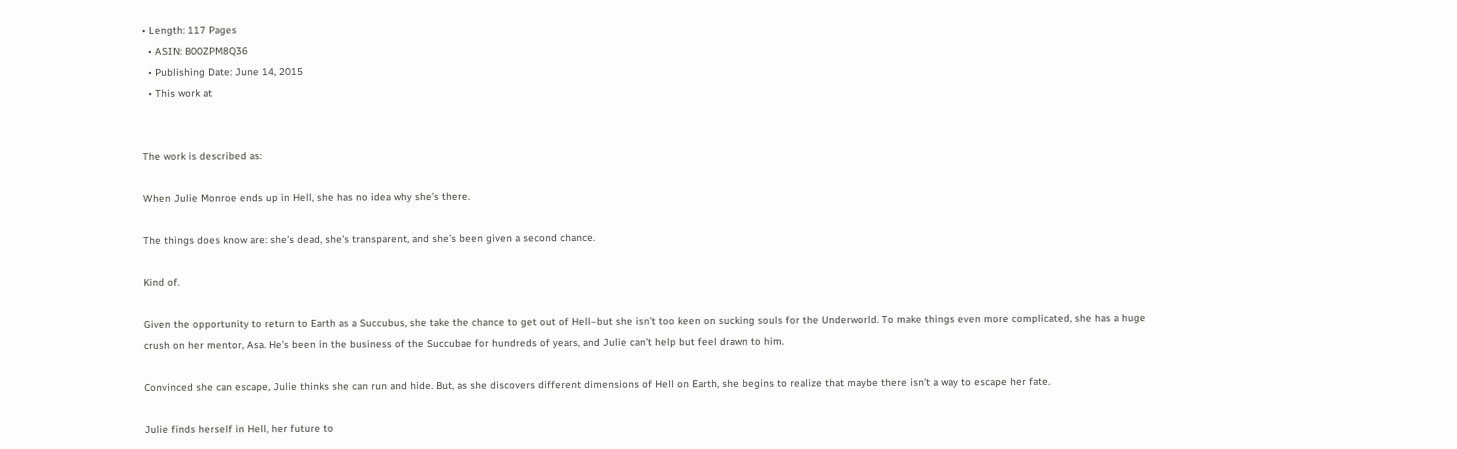• Length: 117 Pages
  • ASIN: B00ZPM8Q36
  • Publishing Date: June 14, 2015
  • This work at


The work is described as:

When Julie Monroe ends up in Hell, she has no idea why she’s there.

The things does know are: she’s dead, she’s transparent, and she’s been given a second chance.

Kind of.

Given the opportunity to return to Earth as a Succubus, she take the chance to get out of Hell–but she isn’t too keen on sucking souls for the Underworld. To make things even more complicated, she has a huge crush on her mentor, Asa. He’s been in the business of the Succubae for hundreds of years, and Julie can’t help but feel drawn to him.

Convinced she can escape, Julie thinks she can run and hide. But, as she discovers different dimensions of Hell on Earth, she begins to realize that maybe there isn’t a way to escape her fate.

Julie finds herself in Hell, her future to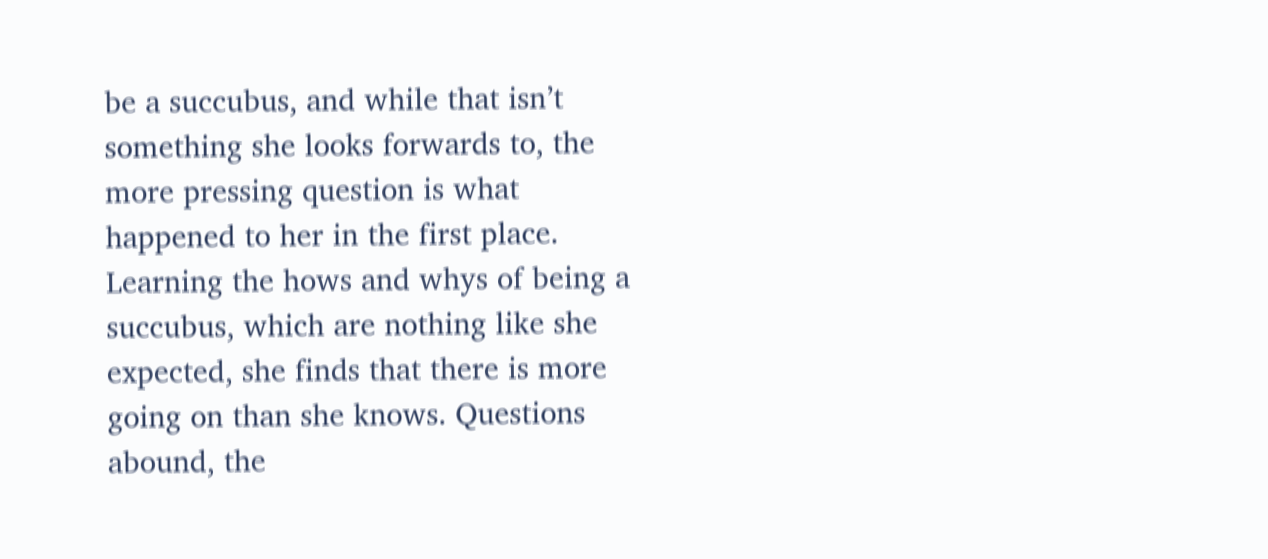be a succubus, and while that isn’t something she looks forwards to, the more pressing question is what happened to her in the first place. Learning the hows and whys of being a succubus, which are nothing like she expected, she finds that there is more going on than she knows. Questions abound, the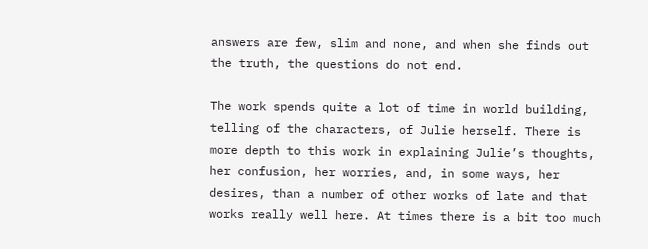answers are few, slim and none, and when she finds out the truth, the questions do not end.

The work spends quite a lot of time in world building, telling of the characters, of Julie herself. There is more depth to this work in explaining Julie’s thoughts, her confusion, her worries, and, in some ways, her desires, than a number of other works of late and that works really well here. At times there is a bit too much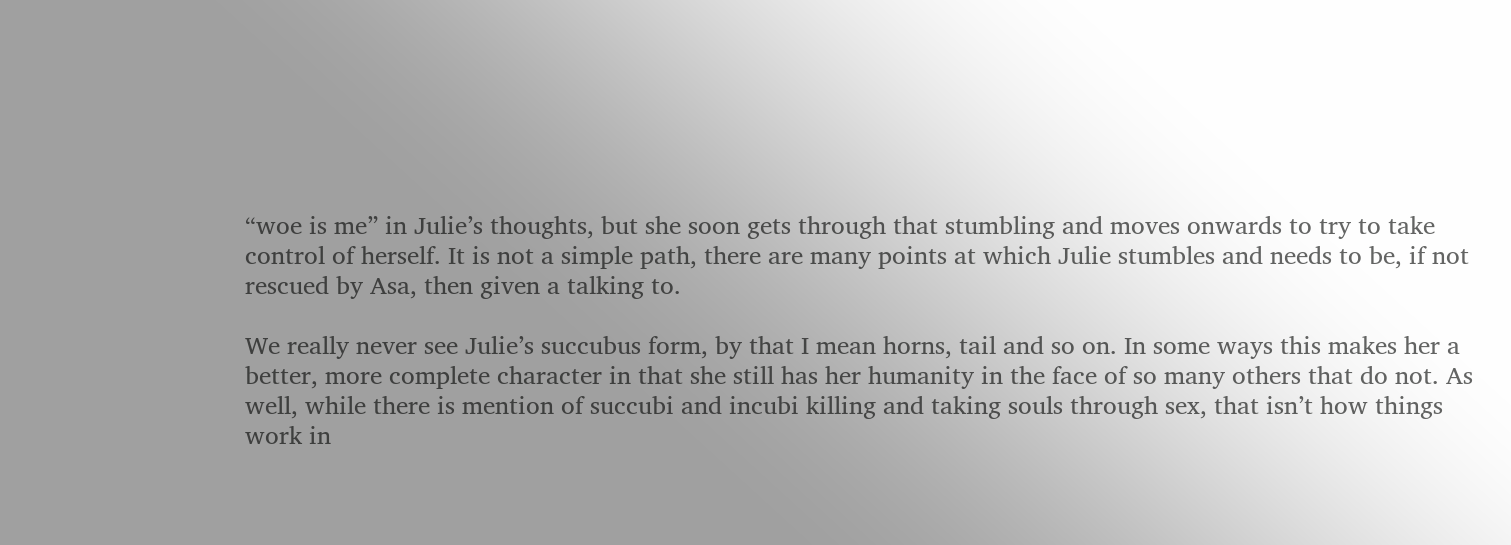“woe is me” in Julie’s thoughts, but she soon gets through that stumbling and moves onwards to try to take control of herself. It is not a simple path, there are many points at which Julie stumbles and needs to be, if not rescued by Asa, then given a talking to.

We really never see Julie’s succubus form, by that I mean horns, tail and so on. In some ways this makes her a better, more complete character in that she still has her humanity in the face of so many others that do not. As well, while there is mention of succubi and incubi killing and taking souls through sex, that isn’t how things work in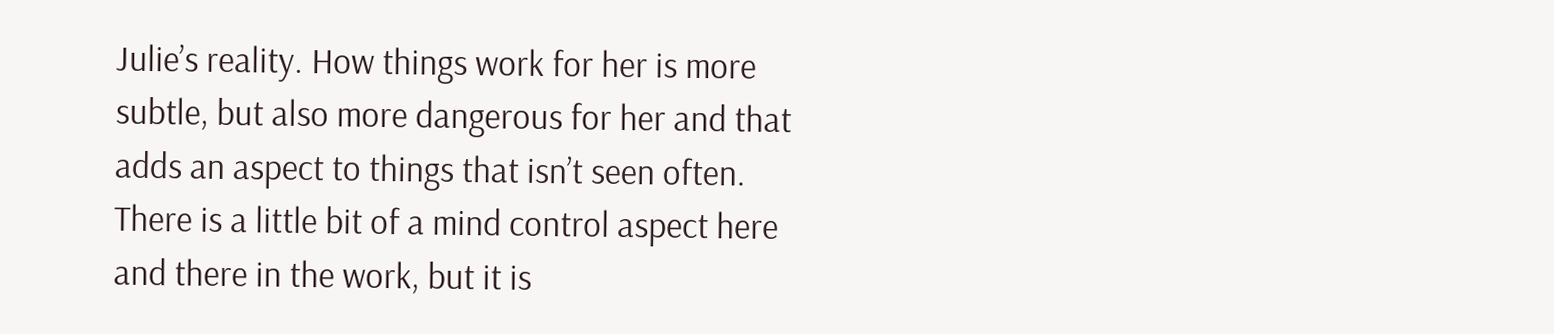Julie’s reality. How things work for her is more subtle, but also more dangerous for her and that adds an aspect to things that isn’t seen often. There is a little bit of a mind control aspect here and there in the work, but it is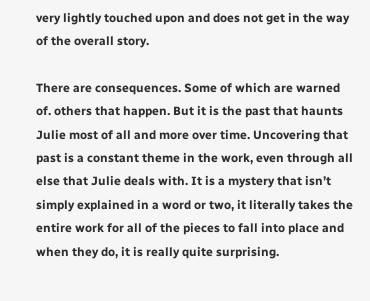very lightly touched upon and does not get in the way of the overall story.

There are consequences. Some of which are warned of. others that happen. But it is the past that haunts Julie most of all and more over time. Uncovering that past is a constant theme in the work, even through all else that Julie deals with. It is a mystery that isn’t simply explained in a word or two, it literally takes the entire work for all of the pieces to fall into place and when they do, it is really quite surprising.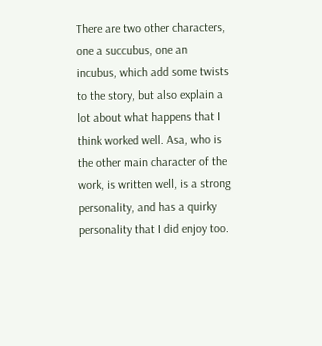There are two other characters, one a succubus, one an incubus, which add some twists to the story, but also explain a lot about what happens that I think worked well. Asa, who is the other main character of the work, is written well, is a strong personality, and has a quirky personality that I did enjoy too.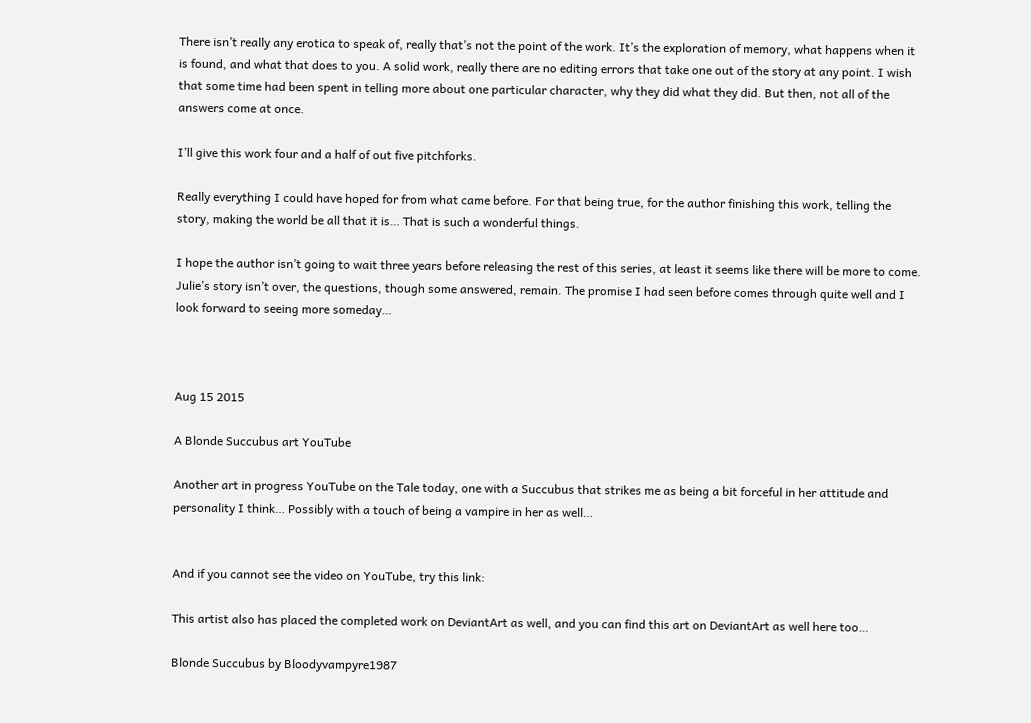There isn’t really any erotica to speak of, really that’s not the point of the work. It’s the exploration of memory, what happens when it is found, and what that does to you. A solid work, really there are no editing errors that take one out of the story at any point. I wish that some time had been spent in telling more about one particular character, why they did what they did. But then, not all of the answers come at once.

I’ll give this work four and a half of out five pitchforks.

Really everything I could have hoped for from what came before. For that being true, for the author finishing this work, telling the story, making the world be all that it is… That is such a wonderful things.

I hope the author isn’t going to wait three years before releasing the rest of this series, at least it seems like there will be more to come. Julie’s story isn’t over, the questions, though some answered, remain. The promise I had seen before comes through quite well and I look forward to seeing more someday…



Aug 15 2015

A Blonde Succubus art YouTube

Another art in progress YouTube on the Tale today, one with a Succubus that strikes me as being a bit forceful in her attitude and personality I think… Possibly with a touch of being a vampire in her as well…


And if you cannot see the video on YouTube, try this link:

This artist also has placed the completed work on DeviantArt as well, and you can find this art on DeviantArt as well here too…

Blonde Succubus by Bloodyvampyre1987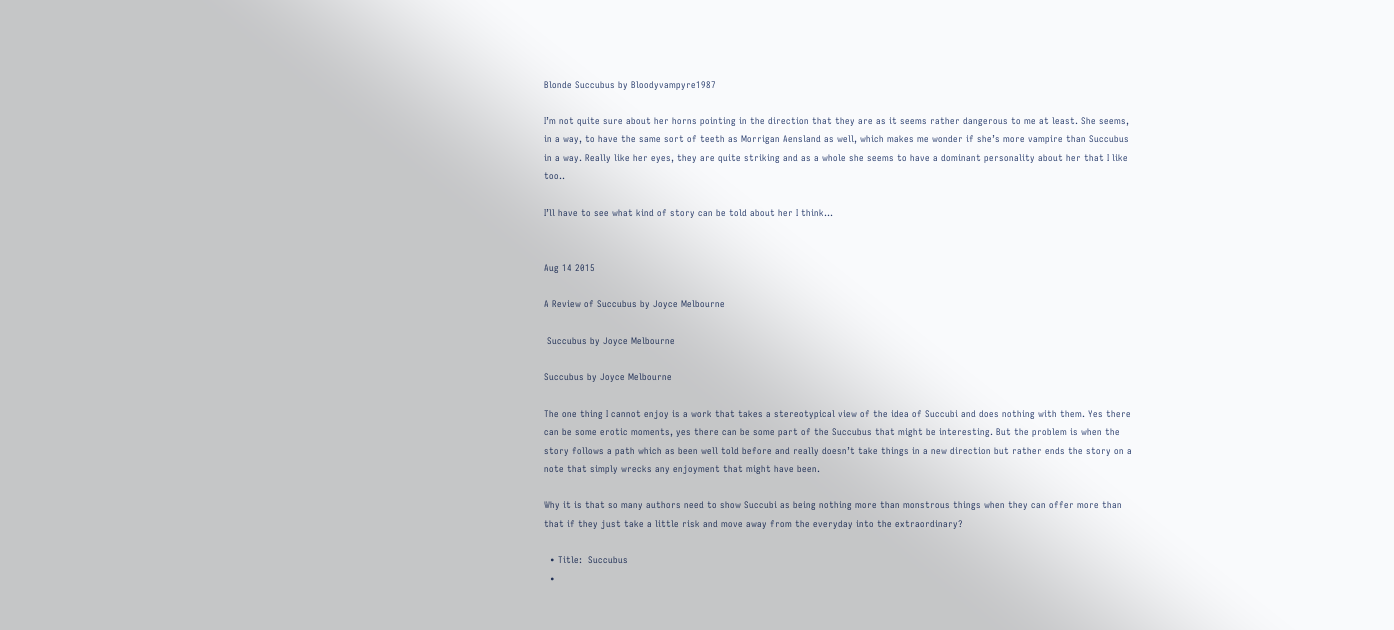Blonde Succubus by Bloodyvampyre1987

I’m not quite sure about her horns pointing in the direction that they are as it seems rather dangerous to me at least. She seems, in a way, to have the same sort of teeth as Morrigan Aensland as well, which makes me wonder if she’s more vampire than Succubus in a way. Really like her eyes, they are quite striking and as a whole she seems to have a dominant personality about her that I like too..

I’ll have to see what kind of story can be told about her I think…


Aug 14 2015

A Review of Succubus by Joyce Melbourne

 Succubus by Joyce Melbourne

Succubus by Joyce Melbourne

The one thing I cannot enjoy is a work that takes a stereotypical view of the idea of Succubi and does nothing with them. Yes there can be some erotic moments, yes there can be some part of the Succubus that might be interesting. But the problem is when the story follows a path which as been well told before and really doesn’t take things in a new direction but rather ends the story on a note that simply wrecks any enjoyment that might have been.

Why it is that so many authors need to show Succubi as being nothing more than monstrous things when they can offer more than that if they just take a little risk and move away from the everyday into the extraordinary?

  • Title:  Succubus
  •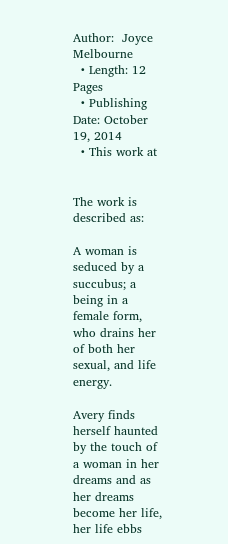Author:  Joyce Melbourne
  • Length: 12 Pages
  • Publishing Date: October 19, 2014
  • This work at


The work is described as:

A woman is seduced by a succubus; a being in a female form, who drains her of both her sexual, and life energy.

Avery finds herself haunted by the touch of a woman in her dreams and as her dreams become her life, her life ebbs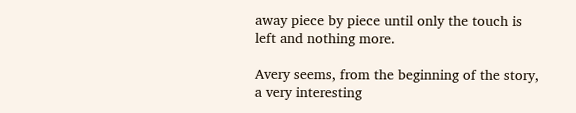away piece by piece until only the touch is left and nothing more.

Avery seems, from the beginning of the story, a very interesting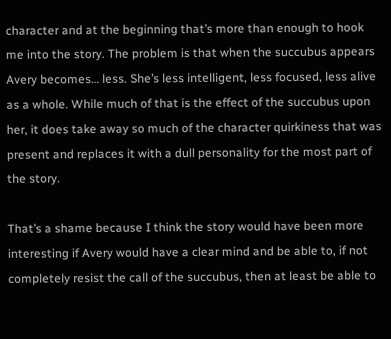character and at the beginning that’s more than enough to hook me into the story. The problem is that when the succubus appears Avery becomes… less. She’s less intelligent, less focused, less alive as a whole. While much of that is the effect of the succubus upon her, it does take away so much of the character quirkiness that was present and replaces it with a dull personality for the most part of the story.

That’s a shame because I think the story would have been more interesting if Avery would have a clear mind and be able to, if not completely resist the call of the succubus, then at least be able to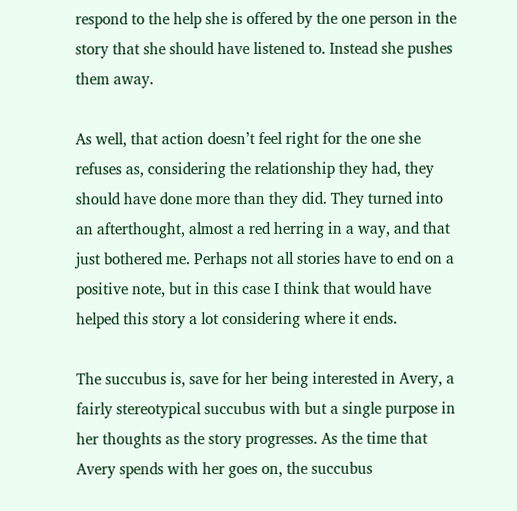respond to the help she is offered by the one person in the story that she should have listened to. Instead she pushes them away.

As well, that action doesn’t feel right for the one she refuses as, considering the relationship they had, they should have done more than they did. They turned into an afterthought, almost a red herring in a way, and that just bothered me. Perhaps not all stories have to end on a positive note, but in this case I think that would have helped this story a lot considering where it ends.

The succubus is, save for her being interested in Avery, a fairly stereotypical succubus with but a single purpose in her thoughts as the story progresses. As the time that Avery spends with her goes on, the succubus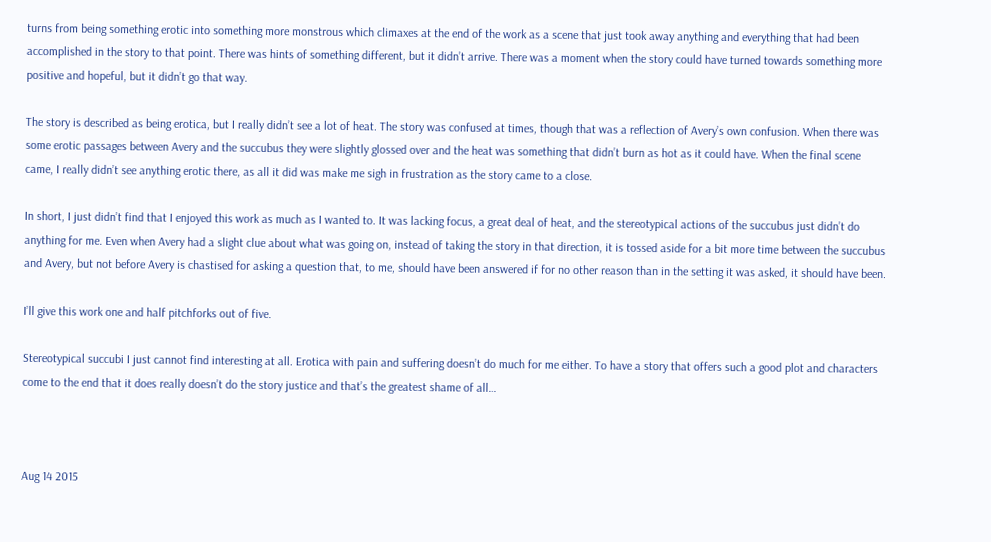turns from being something erotic into something more monstrous which climaxes at the end of the work as a scene that just took away anything and everything that had been accomplished in the story to that point. There was hints of something different, but it didn’t arrive. There was a moment when the story could have turned towards something more positive and hopeful, but it didn’t go that way.

The story is described as being erotica, but I really didn’t see a lot of heat. The story was confused at times, though that was a reflection of Avery’s own confusion. When there was some erotic passages between Avery and the succubus they were slightly glossed over and the heat was something that didn’t burn as hot as it could have. When the final scene came, I really didn’t see anything erotic there, as all it did was make me sigh in frustration as the story came to a close.

In short, I just didn’t find that I enjoyed this work as much as I wanted to. It was lacking focus, a great deal of heat, and the stereotypical actions of the succubus just didn’t do anything for me. Even when Avery had a slight clue about what was going on, instead of taking the story in that direction, it is tossed aside for a bit more time between the succubus and Avery, but not before Avery is chastised for asking a question that, to me, should have been answered if for no other reason than in the setting it was asked, it should have been.

I’ll give this work one and half pitchforks out of five.

Stereotypical succubi I just cannot find interesting at all. Erotica with pain and suffering doesn’t do much for me either. To have a story that offers such a good plot and characters come to the end that it does really doesn’t do the story justice and that’s the greatest shame of all…



Aug 14 2015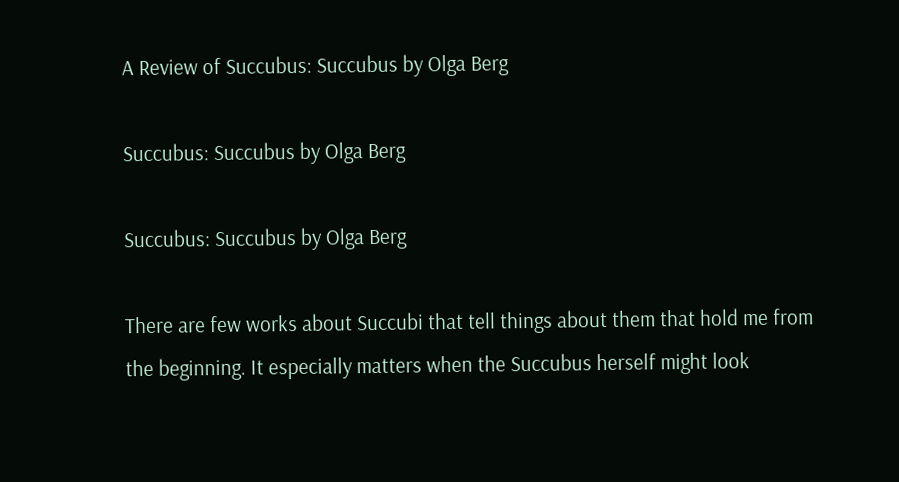A Review of Succubus: Succubus by Olga Berg

Succubus: Succubus by Olga Berg

Succubus: Succubus by Olga Berg

There are few works about Succubi that tell things about them that hold me from the beginning. It especially matters when the Succubus herself might look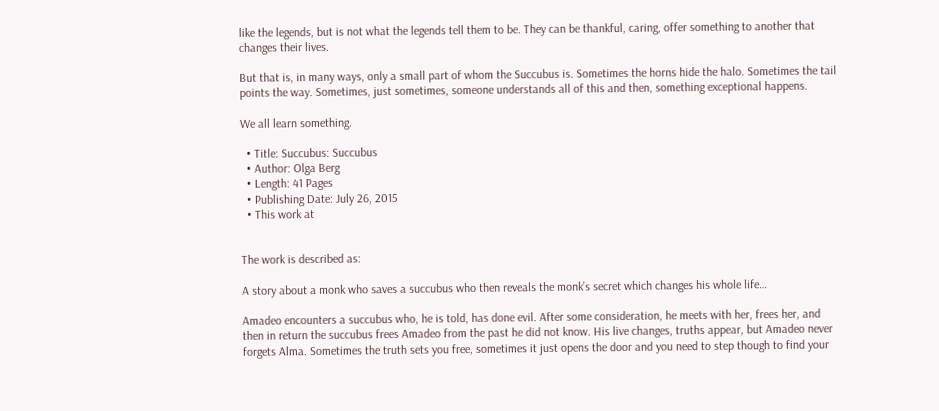like the legends, but is not what the legends tell them to be. They can be thankful, caring, offer something to another that changes their lives.

But that is, in many ways, only a small part of whom the Succubus is. Sometimes the horns hide the halo. Sometimes the tail points the way. Sometimes, just sometimes, someone understands all of this and then, something exceptional happens.

We all learn something.

  • Title: Succubus: Succubus
  • Author: Olga Berg
  • Length: 41 Pages
  • Publishing Date: July 26, 2015
  • This work at


The work is described as:

A story about a monk who saves a succubus who then reveals the monk’s secret which changes his whole life…

Amadeo encounters a succubus who, he is told, has done evil. After some consideration, he meets with her, frees her, and then in return the succubus frees Amadeo from the past he did not know. His live changes, truths appear, but Amadeo never forgets Alma. Sometimes the truth sets you free, sometimes it just opens the door and you need to step though to find your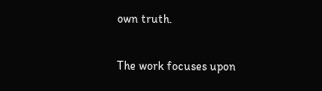own truth.

The work focuses upon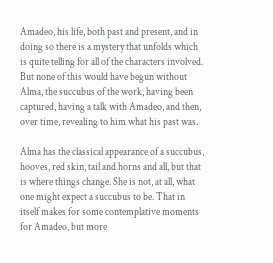Amadeo, his life, both past and present, and in doing so there is a mystery that unfolds which is quite telling for all of the characters involved. But none of this would have begun without Alma, the succubus of the work, having been captured, having a talk with Amadeo, and then, over time, revealing to him what his past was.

Alma has the classical appearance of a succubus, hooves, red skin, tail and horns and all, but that is where things change. She is not, at all, what one might expect a succubus to be. That in itself makes for some contemplative moments for Amadeo, but more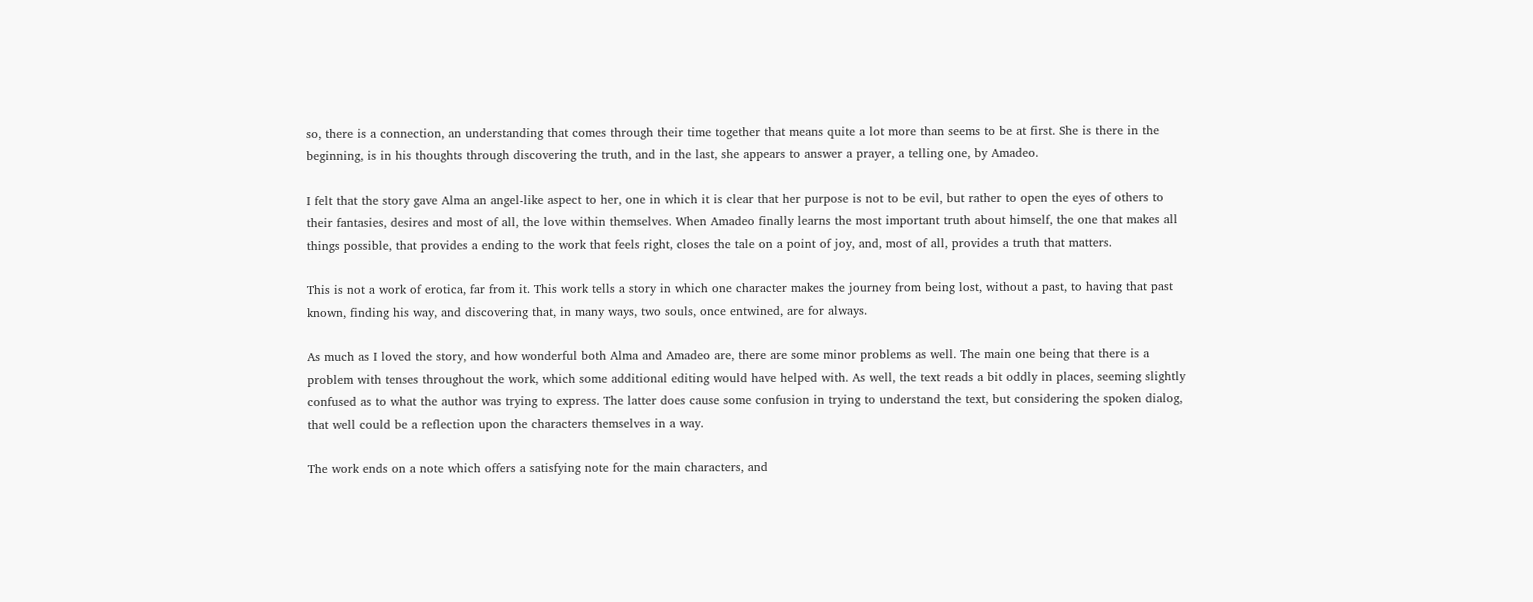so, there is a connection, an understanding that comes through their time together that means quite a lot more than seems to be at first. She is there in the beginning, is in his thoughts through discovering the truth, and in the last, she appears to answer a prayer, a telling one, by Amadeo.

I felt that the story gave Alma an angel-like aspect to her, one in which it is clear that her purpose is not to be evil, but rather to open the eyes of others to their fantasies, desires and most of all, the love within themselves. When Amadeo finally learns the most important truth about himself, the one that makes all things possible, that provides a ending to the work that feels right, closes the tale on a point of joy, and, most of all, provides a truth that matters.

This is not a work of erotica, far from it. This work tells a story in which one character makes the journey from being lost, without a past, to having that past known, finding his way, and discovering that, in many ways, two souls, once entwined, are for always.

As much as I loved the story, and how wonderful both Alma and Amadeo are, there are some minor problems as well. The main one being that there is a problem with tenses throughout the work, which some additional editing would have helped with. As well, the text reads a bit oddly in places, seeming slightly confused as to what the author was trying to express. The latter does cause some confusion in trying to understand the text, but considering the spoken dialog, that well could be a reflection upon the characters themselves in a way.

The work ends on a note which offers a satisfying note for the main characters, and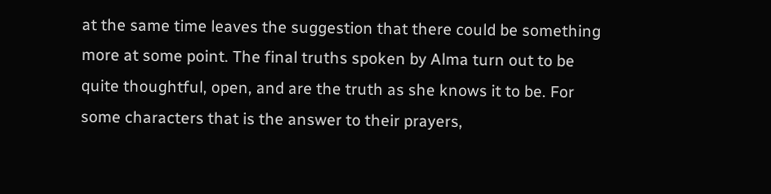at the same time leaves the suggestion that there could be something more at some point. The final truths spoken by Alma turn out to be quite thoughtful, open, and are the truth as she knows it to be. For some characters that is the answer to their prayers,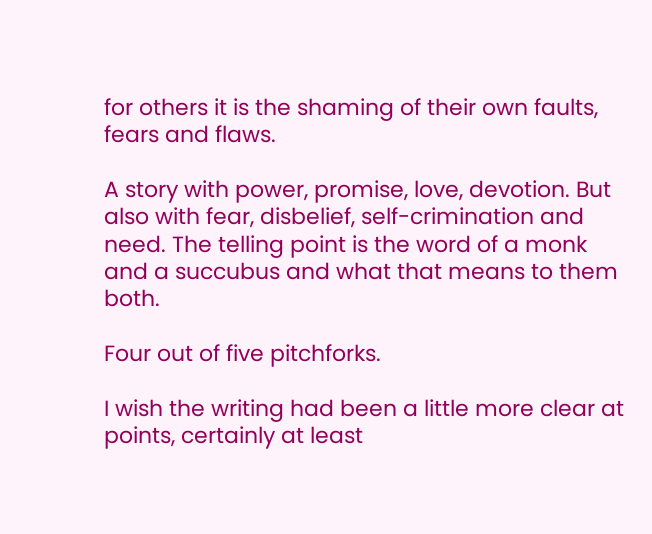for others it is the shaming of their own faults, fears and flaws.

A story with power, promise, love, devotion. But also with fear, disbelief, self-crimination and need. The telling point is the word of a monk and a succubus and what that means to them both.

Four out of five pitchforks.

I wish the writing had been a little more clear at points, certainly at least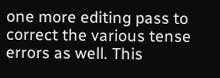one more editing pass to correct the various tense errors as well. This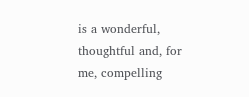is a wonderful, thoughtful and, for me, compelling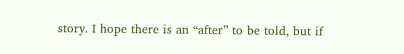story. I hope there is an “after” to be told, but if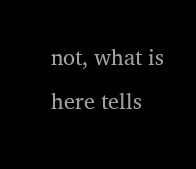not, what is here tells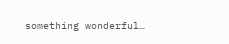something wonderful…